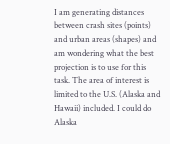I am generating distances between crash sites (points) and urban areas (shapes) and am wondering what the best projection is to use for this task. The area of interest is limited to the U.S. (Alaska and Hawaii) included. I could do Alaska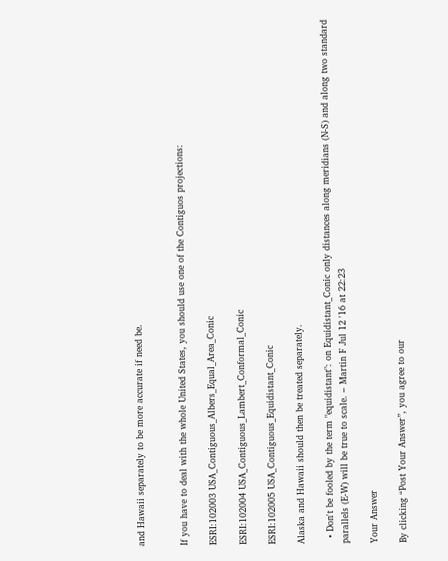and Hawaii separately to be more accurate if need be.


If you have to deal with the whole United States, you should use one of the Contiguos projections:

ESRI:102003 USA_Contiguous_Albers_Equal_Area_Conic

ESRI:102004 USA_Contiguous_Lambert_Conformal_Conic

ESRI:102005 USA_Contiguous_Equidistant_Conic

Alaska and Hawaii should then be treated separately.

  • Don't be fooled by the term "equidistant": on Equidistant_Conic only distances along meridians (N-S) and along two standard parallels (E-W) will be true to scale. – Martin F Jul 12 '16 at 22:23

Your Answer

By clicking “Post Your Answer”, you agree to our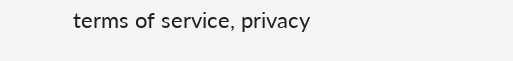terms of service, privacy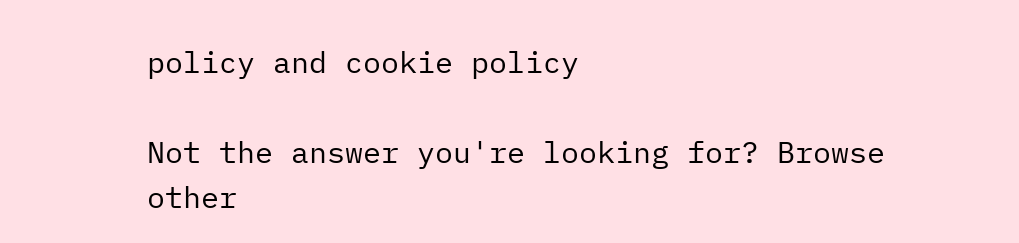policy and cookie policy

Not the answer you're looking for? Browse other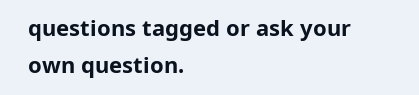questions tagged or ask your own question.